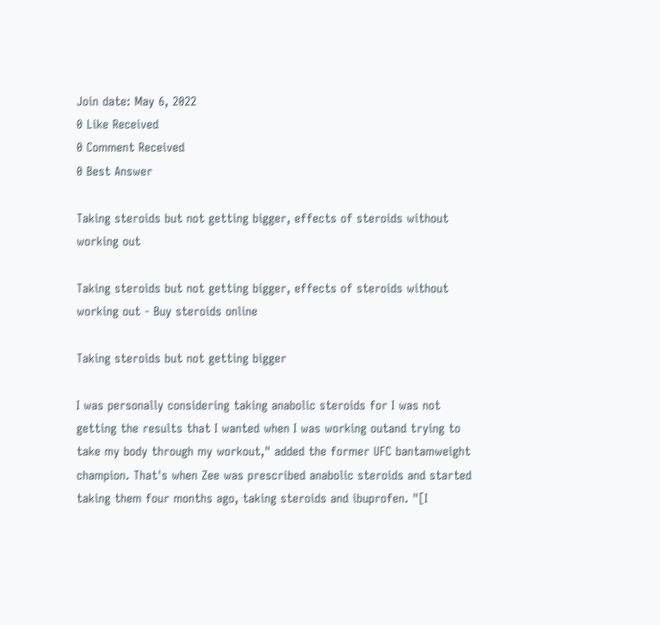Join date: May 6, 2022
0 Like Received
0 Comment Received
0 Best Answer

Taking steroids but not getting bigger, effects of steroids without working out

Taking steroids but not getting bigger, effects of steroids without working out - Buy steroids online

Taking steroids but not getting bigger

I was personally considering taking anabolic steroids for I was not getting the results that I wanted when I was working outand trying to take my body through my workout," added the former UFC bantamweight champion. That's when Zee was prescribed anabolic steroids and started taking them four months ago, taking steroids and ibuprofen. "[I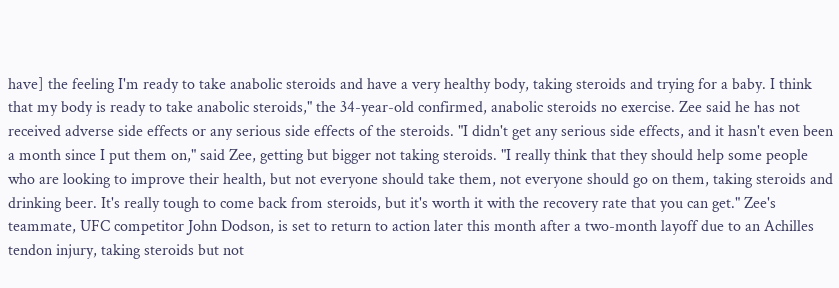have] the feeling I'm ready to take anabolic steroids and have a very healthy body, taking steroids and trying for a baby. I think that my body is ready to take anabolic steroids," the 34-year-old confirmed, anabolic steroids no exercise. Zee said he has not received adverse side effects or any serious side effects of the steroids. "I didn't get any serious side effects, and it hasn't even been a month since I put them on," said Zee, getting but bigger not taking steroids. "I really think that they should help some people who are looking to improve their health, but not everyone should take them, not everyone should go on them, taking steroids and drinking beer. It's really tough to come back from steroids, but it's worth it with the recovery rate that you can get." Zee's teammate, UFC competitor John Dodson, is set to return to action later this month after a two-month layoff due to an Achilles tendon injury, taking steroids but not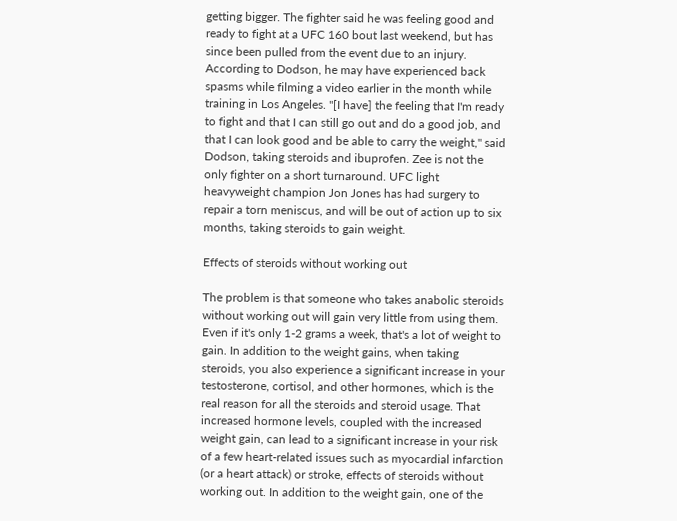getting bigger. The fighter said he was feeling good and ready to fight at a UFC 160 bout last weekend, but has since been pulled from the event due to an injury. According to Dodson, he may have experienced back spasms while filming a video earlier in the month while training in Los Angeles. "[I have] the feeling that I'm ready to fight and that I can still go out and do a good job, and that I can look good and be able to carry the weight," said Dodson, taking steroids and ibuprofen. Zee is not the only fighter on a short turnaround. UFC light heavyweight champion Jon Jones has had surgery to repair a torn meniscus, and will be out of action up to six months, taking steroids to gain weight.

Effects of steroids without working out

The problem is that someone who takes anabolic steroids without working out will gain very little from using them. Even if it's only 1-2 grams a week, that's a lot of weight to gain. In addition to the weight gains, when taking steroids, you also experience a significant increase in your testosterone, cortisol, and other hormones, which is the real reason for all the steroids and steroid usage. That increased hormone levels, coupled with the increased weight gain, can lead to a significant increase in your risk of a few heart-related issues such as myocardial infarction (or a heart attack) or stroke, effects of steroids without working out. In addition to the weight gain, one of the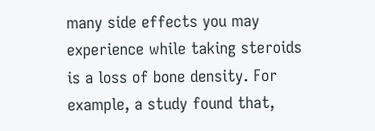many side effects you may experience while taking steroids is a loss of bone density. For example, a study found that,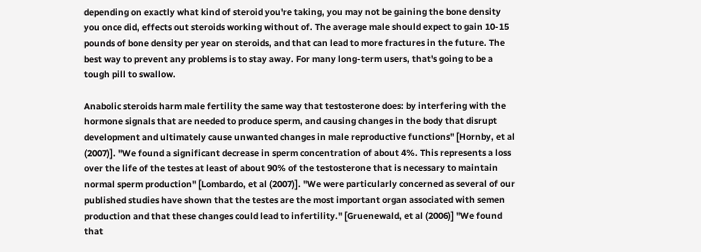depending on exactly what kind of steroid you're taking, you may not be gaining the bone density you once did, effects out steroids working without of. The average male should expect to gain 10-15 pounds of bone density per year on steroids, and that can lead to more fractures in the future. The best way to prevent any problems is to stay away. For many long-term users, that's going to be a tough pill to swallow.

Anabolic steroids harm male fertility the same way that testosterone does: by interfering with the hormone signals that are needed to produce sperm, and causing changes in the body that disrupt development and ultimately cause unwanted changes in male reproductive functions" [Hornby, et al (2007)]. "We found a significant decrease in sperm concentration of about 4%. This represents a loss over the life of the testes at least of about 90% of the testosterone that is necessary to maintain normal sperm production" [Lombardo, et al (2007)]. "We were particularly concerned as several of our published studies have shown that the testes are the most important organ associated with semen production and that these changes could lead to infertility." [Gruenewald, et al (2006)] "We found that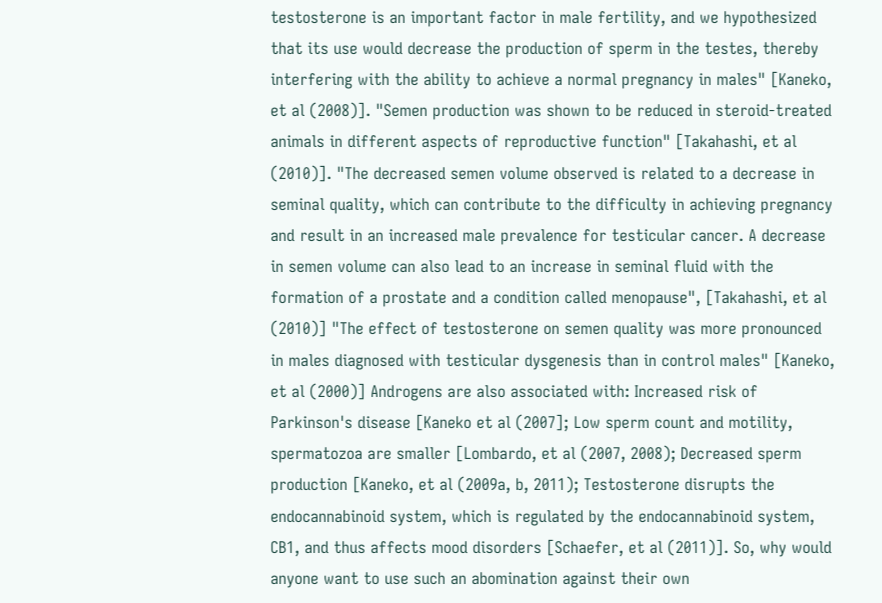testosterone is an important factor in male fertility, and we hypothesized that its use would decrease the production of sperm in the testes, thereby interfering with the ability to achieve a normal pregnancy in males" [Kaneko, et al (2008)]. "Semen production was shown to be reduced in steroid-treated animals in different aspects of reproductive function" [Takahashi, et al (2010)]. "The decreased semen volume observed is related to a decrease in seminal quality, which can contribute to the difficulty in achieving pregnancy and result in an increased male prevalence for testicular cancer. A decrease in semen volume can also lead to an increase in seminal fluid with the formation of a prostate and a condition called menopause", [Takahashi, et al (2010)] "The effect of testosterone on semen quality was more pronounced in males diagnosed with testicular dysgenesis than in control males" [Kaneko, et al (2000)] Androgens are also associated with: Increased risk of Parkinson's disease [Kaneko et al (2007]; Low sperm count and motility, spermatozoa are smaller [Lombardo, et al (2007, 2008); Decreased sperm production [Kaneko, et al (2009a, b, 2011); Testosterone disrupts the endocannabinoid system, which is regulated by the endocannabinoid system, CB1, and thus affects mood disorders [Schaefer, et al (2011)]. So, why would anyone want to use such an abomination against their own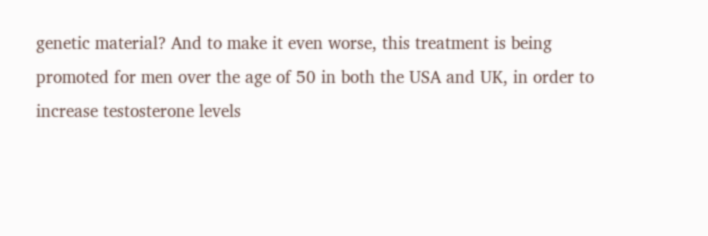genetic material? And to make it even worse, this treatment is being promoted for men over the age of 50 in both the USA and UK, in order to increase testosterone levels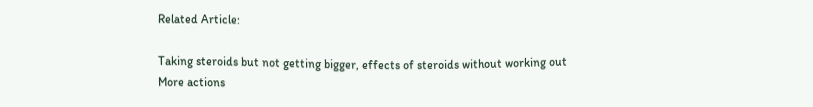Related Article:

Taking steroids but not getting bigger, effects of steroids without working out
More actions